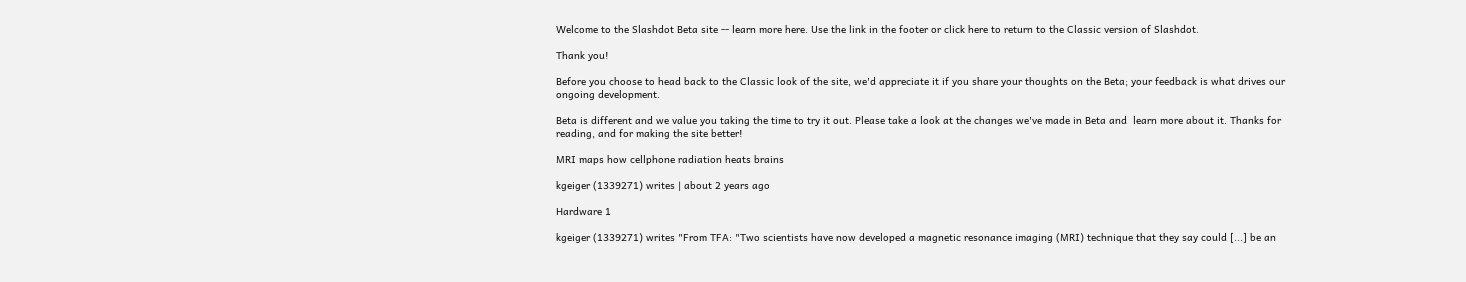Welcome to the Slashdot Beta site -- learn more here. Use the link in the footer or click here to return to the Classic version of Slashdot.

Thank you!

Before you choose to head back to the Classic look of the site, we'd appreciate it if you share your thoughts on the Beta; your feedback is what drives our ongoing development.

Beta is different and we value you taking the time to try it out. Please take a look at the changes we've made in Beta and  learn more about it. Thanks for reading, and for making the site better!

MRI maps how cellphone radiation heats brains

kgeiger (1339271) writes | about 2 years ago

Hardware 1

kgeiger (1339271) writes "From TFA: "Two scientists have now developed a magnetic resonance imaging (MRI) technique that they say could [...] be an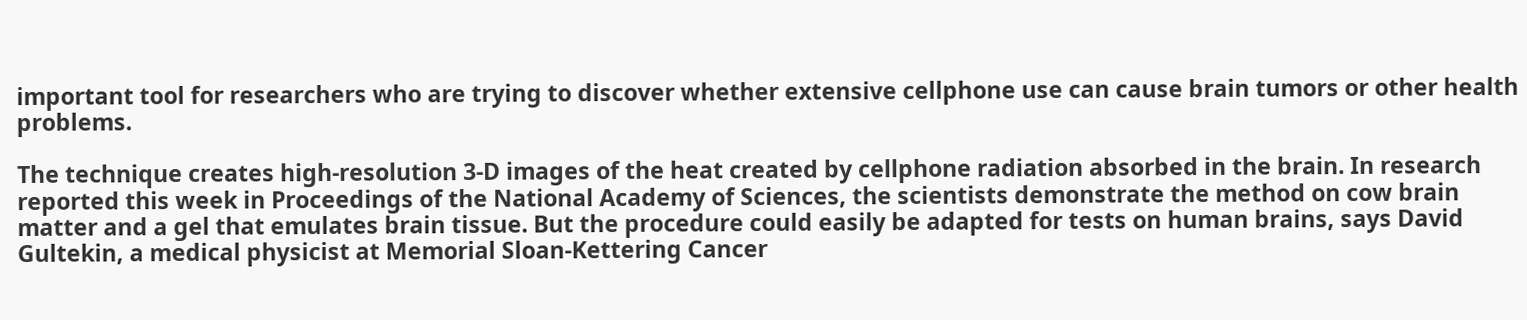important tool for researchers who are trying to discover whether extensive cellphone use can cause brain tumors or other health problems.

The technique creates high-resolution 3-D images of the heat created by cellphone radiation absorbed in the brain. In research reported this week in Proceedings of the National Academy of Sciences, the scientists demonstrate the method on cow brain matter and a gel that emulates brain tissue. But the procedure could easily be adapted for tests on human brains, says David Gultekin, a medical physicist at Memorial Sloan-Kettering Cancer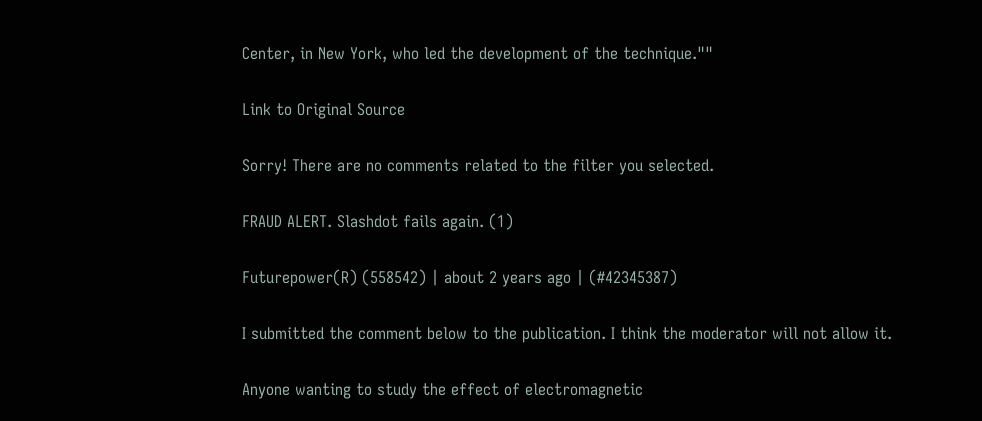Center, in New York, who led the development of the technique.""

Link to Original Source

Sorry! There are no comments related to the filter you selected.

FRAUD ALERT. Slashdot fails again. (1)

Futurepower(R) (558542) | about 2 years ago | (#42345387)

I submitted the comment below to the publication. I think the moderator will not allow it.

Anyone wanting to study the effect of electromagnetic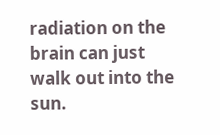radiation on the brain can just walk out into the sun.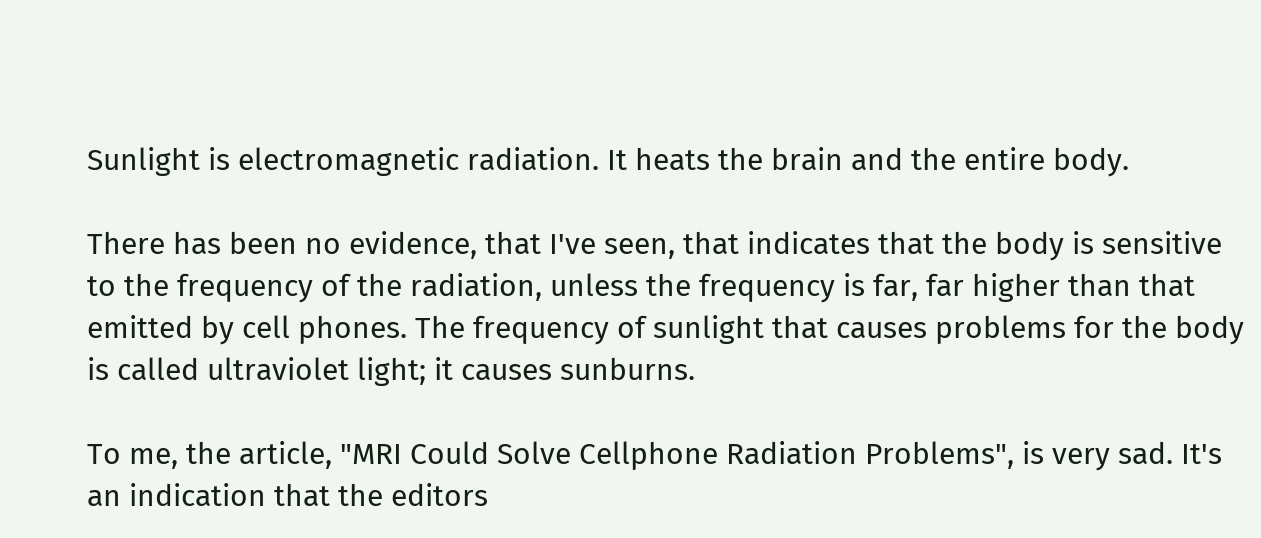Sunlight is electromagnetic radiation. It heats the brain and the entire body.

There has been no evidence, that I've seen, that indicates that the body is sensitive to the frequency of the radiation, unless the frequency is far, far higher than that emitted by cell phones. The frequency of sunlight that causes problems for the body is called ultraviolet light; it causes sunburns.

To me, the article, "MRI Could Solve Cellphone Radiation Problems", is very sad. It's an indication that the editors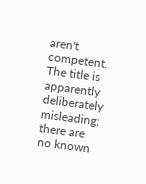aren't competent. The title is apparently deliberately misleading; there are no known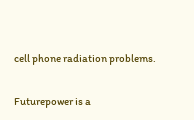cell phone radiation problems.

Futurepower is a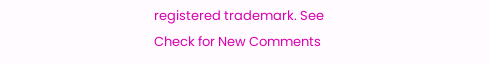registered trademark. See
Check for New Comments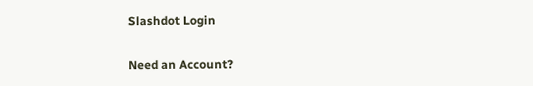Slashdot Login

Need an Account?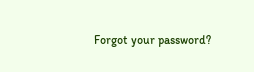Forgot your password?